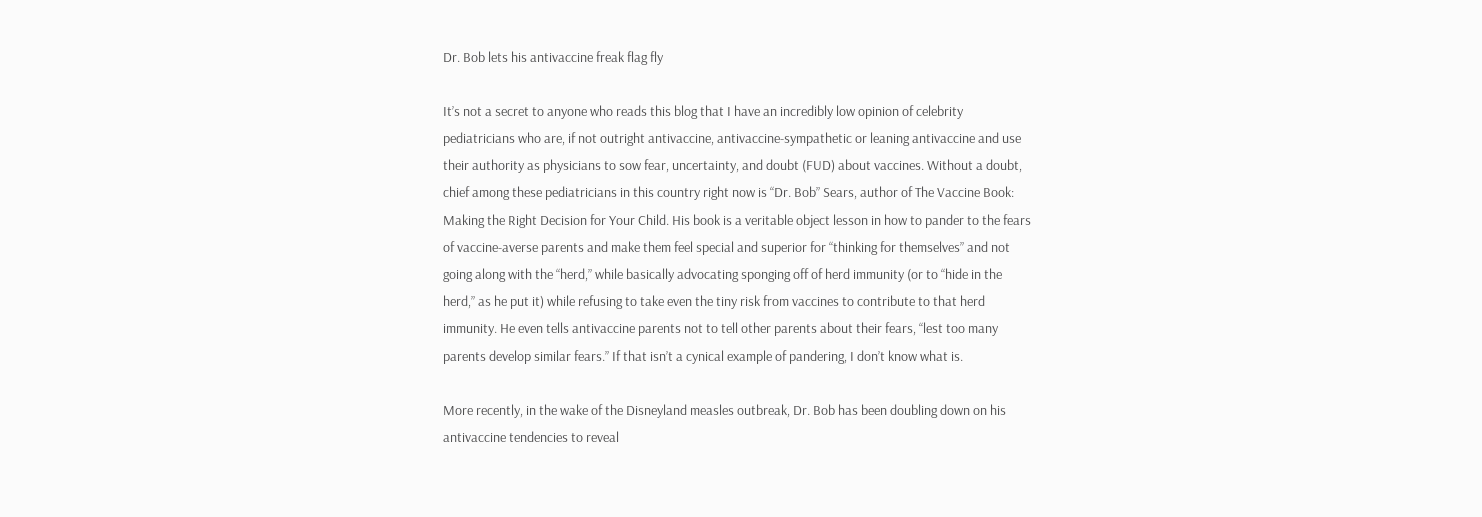Dr. Bob lets his antivaccine freak flag fly

It’s not a secret to anyone who reads this blog that I have an incredibly low opinion of celebrity pediatricians who are, if not outright antivaccine, antivaccine-sympathetic or leaning antivaccine and use their authority as physicians to sow fear, uncertainty, and doubt (FUD) about vaccines. Without a doubt, chief among these pediatricians in this country right now is “Dr. Bob” Sears, author of The Vaccine Book: Making the Right Decision for Your Child. His book is a veritable object lesson in how to pander to the fears of vaccine-averse parents and make them feel special and superior for “thinking for themselves” and not going along with the “herd,” while basically advocating sponging off of herd immunity (or to “hide in the herd,” as he put it) while refusing to take even the tiny risk from vaccines to contribute to that herd immunity. He even tells antivaccine parents not to tell other parents about their fears, “lest too many parents develop similar fears.” If that isn’t a cynical example of pandering, I don’t know what is.

More recently, in the wake of the Disneyland measles outbreak, Dr. Bob has been doubling down on his antivaccine tendencies to reveal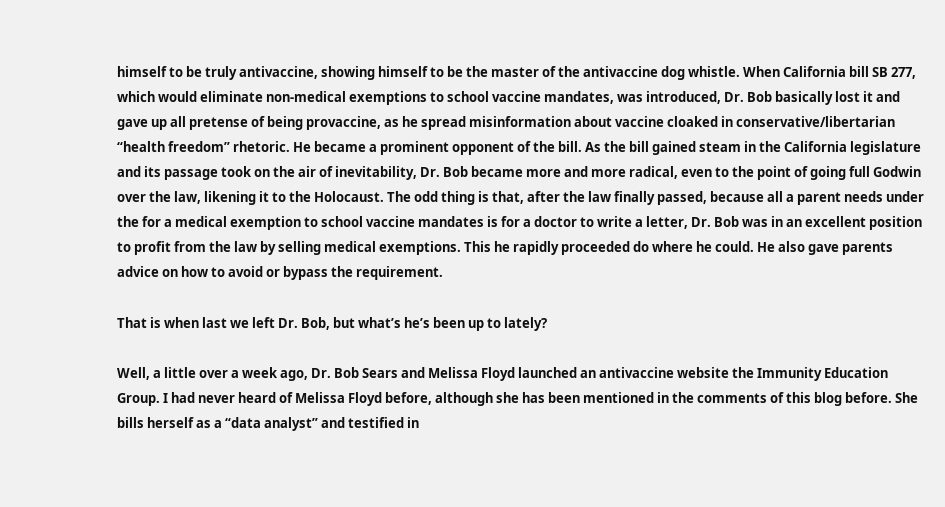himself to be truly antivaccine, showing himself to be the master of the antivaccine dog whistle. When California bill SB 277, which would eliminate non-medical exemptions to school vaccine mandates, was introduced, Dr. Bob basically lost it and gave up all pretense of being provaccine, as he spread misinformation about vaccine cloaked in conservative/libertarian “health freedom” rhetoric. He became a prominent opponent of the bill. As the bill gained steam in the California legislature and its passage took on the air of inevitability, Dr. Bob became more and more radical, even to the point of going full Godwin over the law, likening it to the Holocaust. The odd thing is that, after the law finally passed, because all a parent needs under the for a medical exemption to school vaccine mandates is for a doctor to write a letter, Dr. Bob was in an excellent position to profit from the law by selling medical exemptions. This he rapidly proceeded do where he could. He also gave parents advice on how to avoid or bypass the requirement.

That is when last we left Dr. Bob, but what’s he’s been up to lately?

Well, a little over a week ago, Dr. Bob Sears and Melissa Floyd launched an antivaccine website the Immunity Education Group. I had never heard of Melissa Floyd before, although she has been mentioned in the comments of this blog before. She bills herself as a “data analyst” and testified in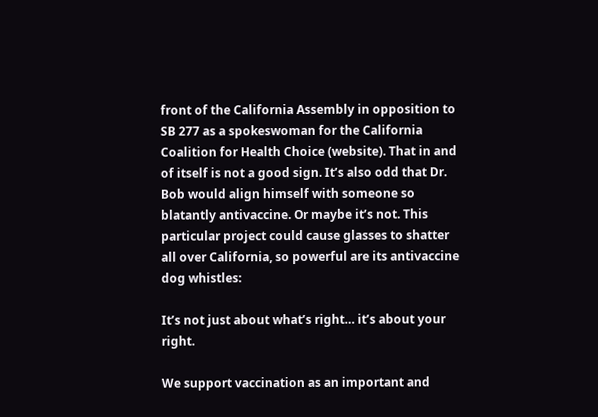front of the California Assembly in opposition to SB 277 as a spokeswoman for the California Coalition for Health Choice (website). That in and of itself is not a good sign. It’s also odd that Dr. Bob would align himself with someone so blatantly antivaccine. Or maybe it’s not. This particular project could cause glasses to shatter all over California, so powerful are its antivaccine dog whistles:

It’s not just about what’s right… it’s about your right.

We support vaccination as an important and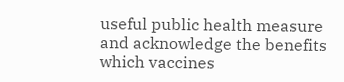useful public health measure and acknowledge the benefits which vaccines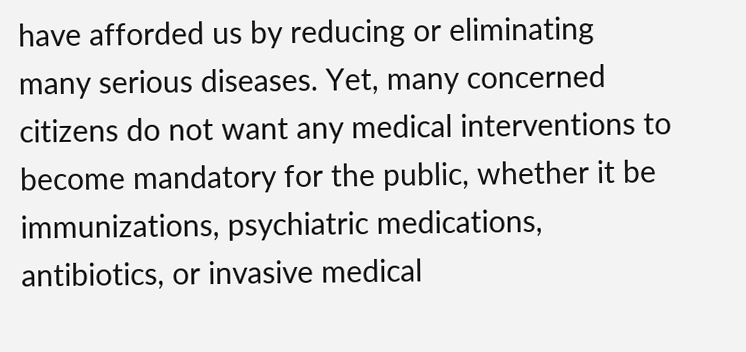have afforded us by reducing or eliminating many serious diseases. Yet, many concerned citizens do not want any medical interventions to become mandatory for the public, whether it be immunizations, psychiatric medications, antibiotics, or invasive medical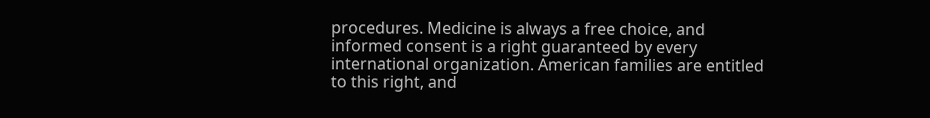procedures. Medicine is always a free choice, and informed consent is a right guaranteed by every international organization. American families are entitled to this right, and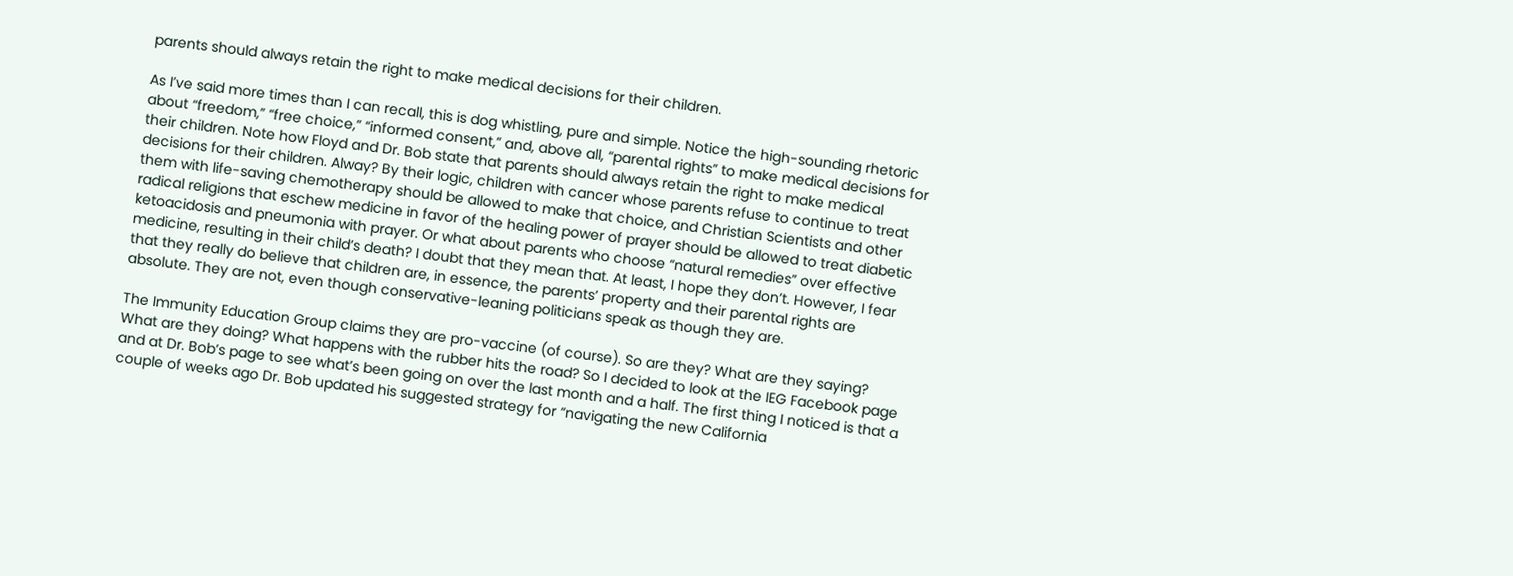parents should always retain the right to make medical decisions for their children.

As I’ve said more times than I can recall, this is dog whistling, pure and simple. Notice the high-sounding rhetoric about “freedom,” “free choice,” “informed consent,” and, above all, “parental rights” to make medical decisions for their children. Note how Floyd and Dr. Bob state that parents should always retain the right to make medical decisions for their children. Alway? By their logic, children with cancer whose parents refuse to continue to treat them with life-saving chemotherapy should be allowed to make that choice, and Christian Scientists and other radical religions that eschew medicine in favor of the healing power of prayer should be allowed to treat diabetic ketoacidosis and pneumonia with prayer. Or what about parents who choose “natural remedies” over effective medicine, resulting in their child’s death? I doubt that they mean that. At least, I hope they don’t. However, I fear that they really do believe that children are, in essence, the parents’ property and their parental rights are absolute. They are not, even though conservative-leaning politicians speak as though they are.

The Immunity Education Group claims they are pro-vaccine (of course). So are they? What are they saying? What are they doing? What happens with the rubber hits the road? So I decided to look at the IEG Facebook page and at Dr. Bob’s page to see what’s been going on over the last month and a half. The first thing I noticed is that a couple of weeks ago Dr. Bob updated his suggested strategy for “navigating the new California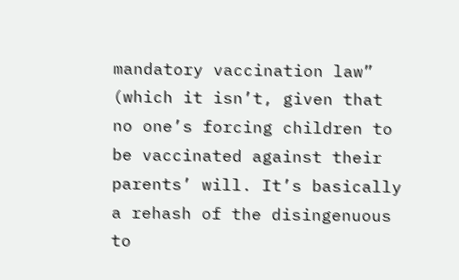mandatory vaccination law” (which it isn’t, given that no one’s forcing children to be vaccinated against their parents’ will. It’s basically a rehash of the disingenuous to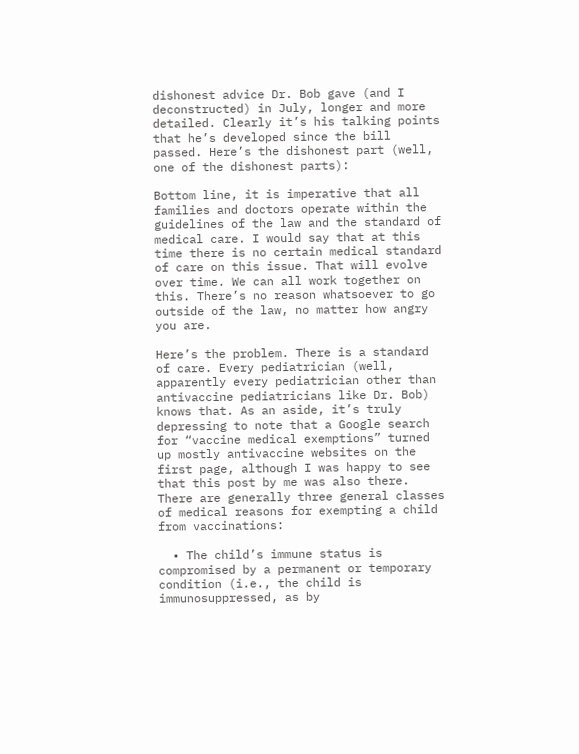dishonest advice Dr. Bob gave (and I deconstructed) in July, longer and more detailed. Clearly it’s his talking points that he’s developed since the bill passed. Here’s the dishonest part (well, one of the dishonest parts):

Bottom line, it is imperative that all families and doctors operate within the guidelines of the law and the standard of medical care. I would say that at this time there is no certain medical standard of care on this issue. That will evolve over time. We can all work together on this. There’s no reason whatsoever to go outside of the law, no matter how angry you are.

Here’s the problem. There is a standard of care. Every pediatrician (well, apparently every pediatrician other than antivaccine pediatricians like Dr. Bob) knows that. As an aside, it’s truly depressing to note that a Google search for “vaccine medical exemptions” turned up mostly antivaccine websites on the first page, although I was happy to see that this post by me was also there. There are generally three general classes of medical reasons for exempting a child from vaccinations:

  • The child’s immune status is compromised by a permanent or temporary condition (i.e., the child is immunosuppressed, as by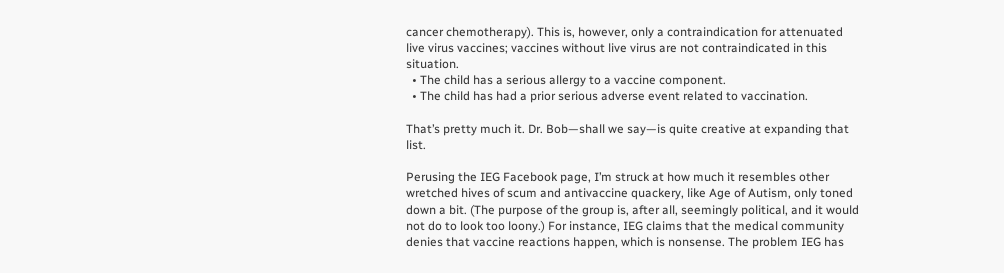cancer chemotherapy). This is, however, only a contraindication for attenuated live virus vaccines; vaccines without live virus are not contraindicated in this situation.
  • The child has a serious allergy to a vaccine component.
  • The child has had a prior serious adverse event related to vaccination.

That’s pretty much it. Dr. Bob—shall we say—is quite creative at expanding that list.

Perusing the IEG Facebook page, I’m struck at how much it resembles other wretched hives of scum and antivaccine quackery, like Age of Autism, only toned down a bit. (The purpose of the group is, after all, seemingly political, and it would not do to look too loony.) For instance, IEG claims that the medical community denies that vaccine reactions happen, which is nonsense. The problem IEG has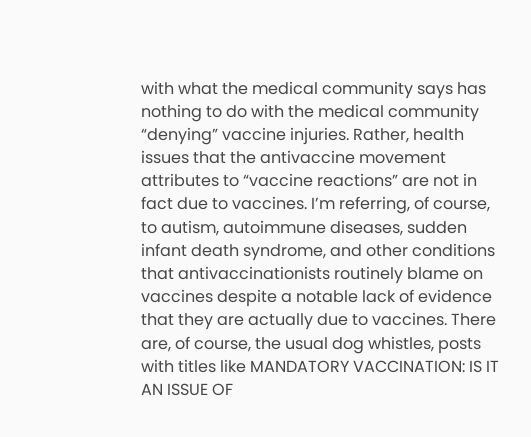with what the medical community says has nothing to do with the medical community “denying” vaccine injuries. Rather, health issues that the antivaccine movement attributes to “vaccine reactions” are not in fact due to vaccines. I’m referring, of course, to autism, autoimmune diseases, sudden infant death syndrome, and other conditions that antivaccinationists routinely blame on vaccines despite a notable lack of evidence that they are actually due to vaccines. There are, of course, the usual dog whistles, posts with titles like MANDATORY VACCINATION: IS IT AN ISSUE OF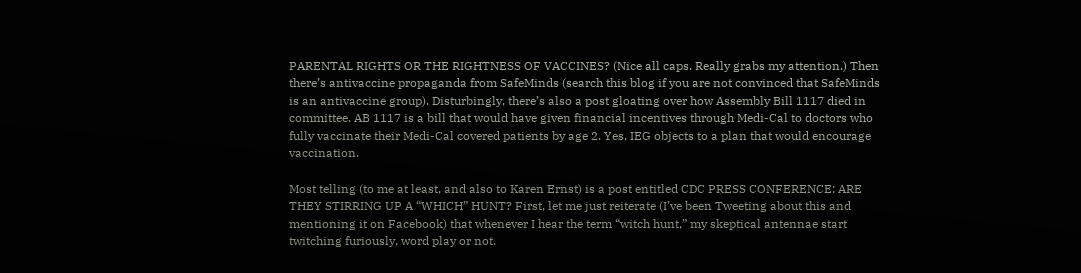PARENTAL RIGHTS OR THE RIGHTNESS OF VACCINES? (Nice all caps. Really grabs my attention.) Then there’s antivaccine propaganda from SafeMinds (search this blog if you are not convinced that SafeMinds is an antivaccine group). Disturbingly, there’s also a post gloating over how Assembly Bill 1117 died in committee. AB 1117 is a bill that would have given financial incentives through Medi-Cal to doctors who fully vaccinate their Medi-Cal covered patients by age 2. Yes, IEG objects to a plan that would encourage vaccination.

Most telling (to me at least, and also to Karen Ernst) is a post entitled CDC PRESS CONFERENCE: ARE THEY STIRRING UP A “WHICH” HUNT? First, let me just reiterate (I’ve been Tweeting about this and mentioning it on Facebook) that whenever I hear the term “witch hunt,” my skeptical antennae start twitching furiously, word play or not.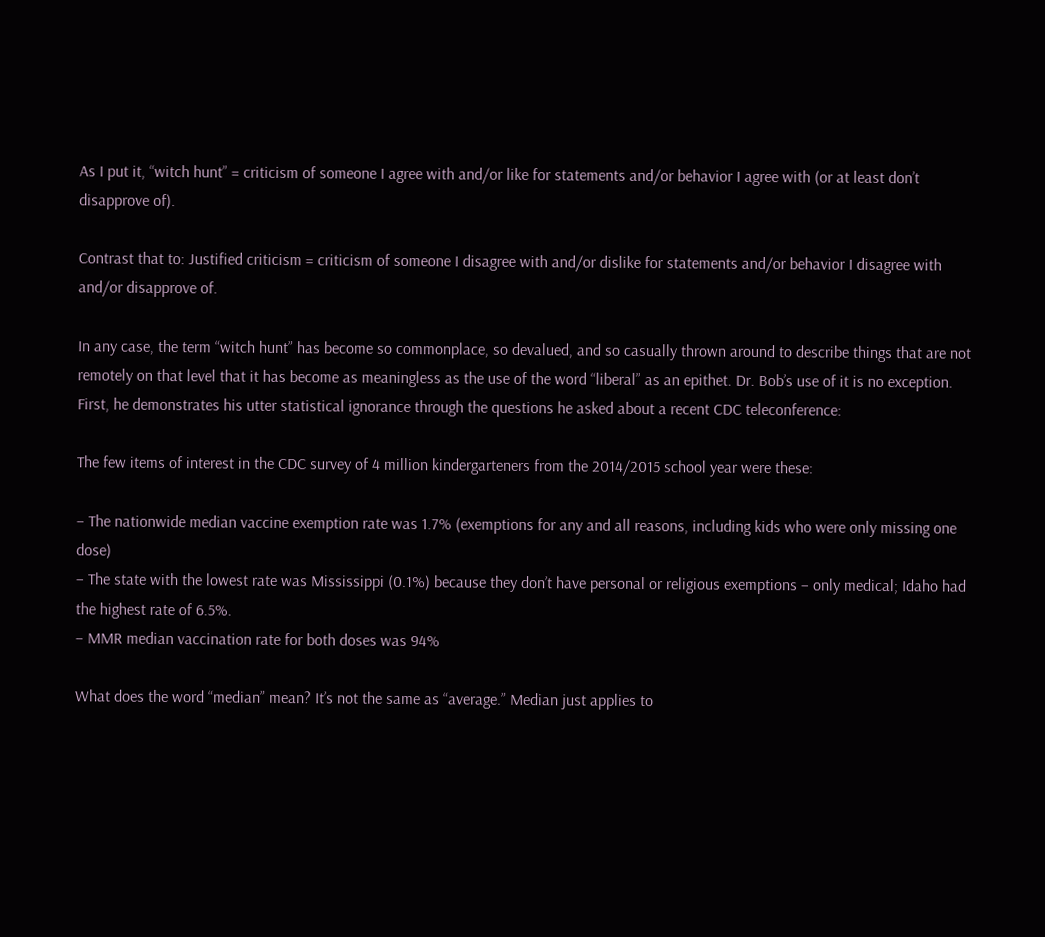As I put it, “witch hunt” = criticism of someone I agree with and/or like for statements and/or behavior I agree with (or at least don’t disapprove of).

Contrast that to: Justified criticism = criticism of someone I disagree with and/or dislike for statements and/or behavior I disagree with and/or disapprove of.

In any case, the term “witch hunt” has become so commonplace, so devalued, and so casually thrown around to describe things that are not remotely on that level that it has become as meaningless as the use of the word “liberal” as an epithet. Dr. Bob’s use of it is no exception. First, he demonstrates his utter statistical ignorance through the questions he asked about a recent CDC teleconference:

The few items of interest in the CDC survey of 4 million kindergarteners from the 2014/2015 school year were these:

– The nationwide median vaccine exemption rate was 1.7% (exemptions for any and all reasons, including kids who were only missing one dose)
– The state with the lowest rate was Mississippi (0.1%) because they don’t have personal or religious exemptions – only medical; Idaho had the highest rate of 6.5%.
– MMR median vaccination rate for both doses was 94%

What does the word “median” mean? It’s not the same as “average.” Median just applies to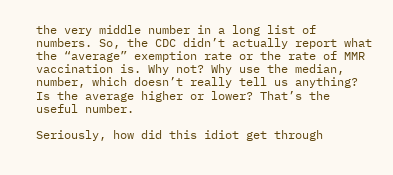the very middle number in a long list of numbers. So, the CDC didn’t actually report what the “average” exemption rate or the rate of MMR vaccination is. Why not? Why use the median, number, which doesn’t really tell us anything? Is the average higher or lower? That’s the useful number.

Seriously, how did this idiot get through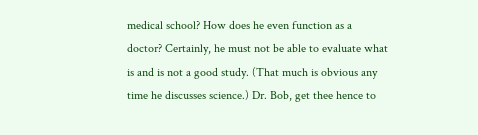medical school? How does he even function as a doctor? Certainly, he must not be able to evaluate what is and is not a good study. (That much is obvious any time he discusses science.) Dr. Bob, get thee hence to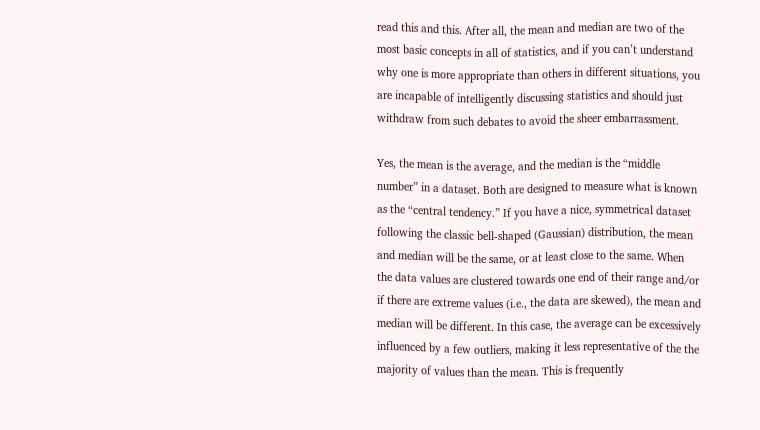read this and this. After all, the mean and median are two of the most basic concepts in all of statistics, and if you can’t understand why one is more appropriate than others in different situations, you are incapable of intelligently discussing statistics and should just withdraw from such debates to avoid the sheer embarrassment.

Yes, the mean is the average, and the median is the “middle number” in a dataset. Both are designed to measure what is known as the “central tendency.” If you have a nice, symmetrical dataset following the classic bell-shaped (Gaussian) distribution, the mean and median will be the same, or at least close to the same. When the data values are clustered towards one end of their range and/or if there are extreme values (i.e., the data are skewed), the mean and median will be different. In this case, the average can be excessively influenced by a few outliers, making it less representative of the the majority of values than the mean. This is frequently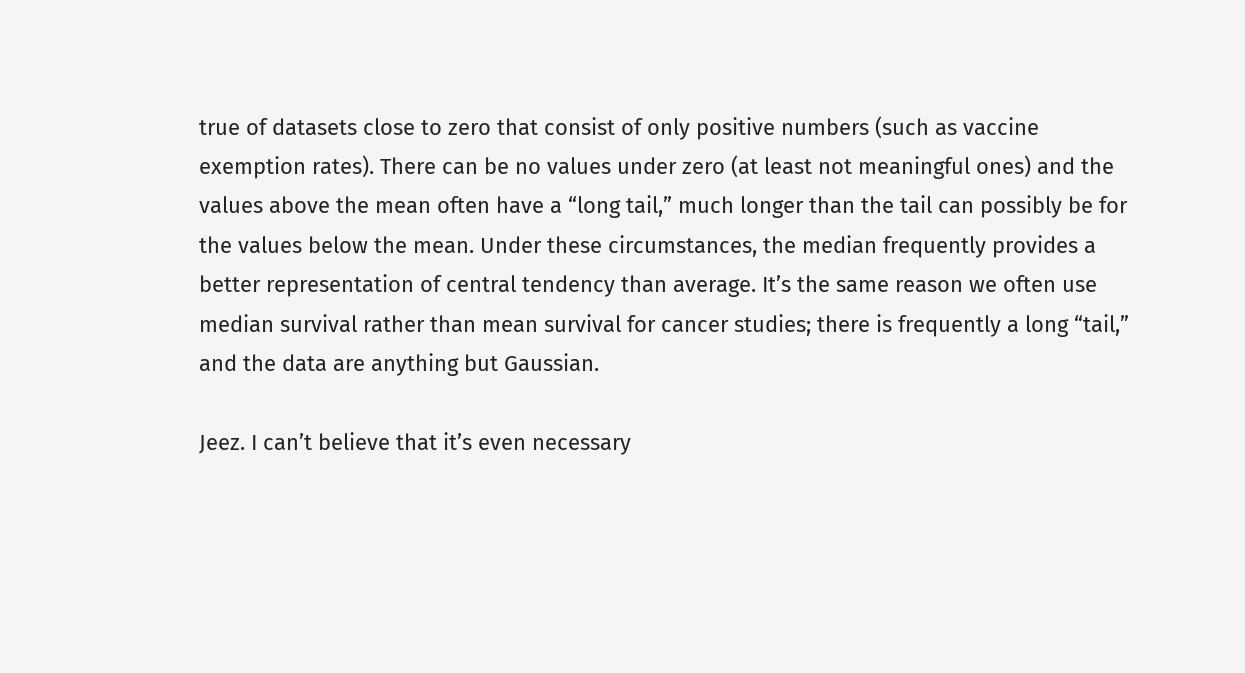true of datasets close to zero that consist of only positive numbers (such as vaccine exemption rates). There can be no values under zero (at least not meaningful ones) and the values above the mean often have a “long tail,” much longer than the tail can possibly be for the values below the mean. Under these circumstances, the median frequently provides a better representation of central tendency than average. It’s the same reason we often use median survival rather than mean survival for cancer studies; there is frequently a long “tail,” and the data are anything but Gaussian.

Jeez. I can’t believe that it’s even necessary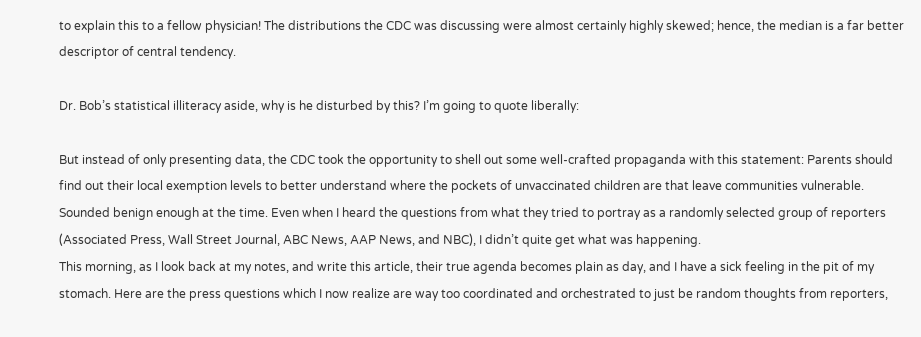to explain this to a fellow physician! The distributions the CDC was discussing were almost certainly highly skewed; hence, the median is a far better descriptor of central tendency.

Dr. Bob’s statistical illiteracy aside, why is he disturbed by this? I’m going to quote liberally:

But instead of only presenting data, the CDC took the opportunity to shell out some well-crafted propaganda with this statement: Parents should find out their local exemption levels to better understand where the pockets of unvaccinated children are that leave communities vulnerable. Sounded benign enough at the time. Even when I heard the questions from what they tried to portray as a randomly selected group of reporters (Associated Press, Wall Street Journal, ABC News, AAP News, and NBC), I didn’t quite get what was happening.
This morning, as I look back at my notes, and write this article, their true agenda becomes plain as day, and I have a sick feeling in the pit of my stomach. Here are the press questions which I now realize are way too coordinated and orchestrated to just be random thoughts from reporters,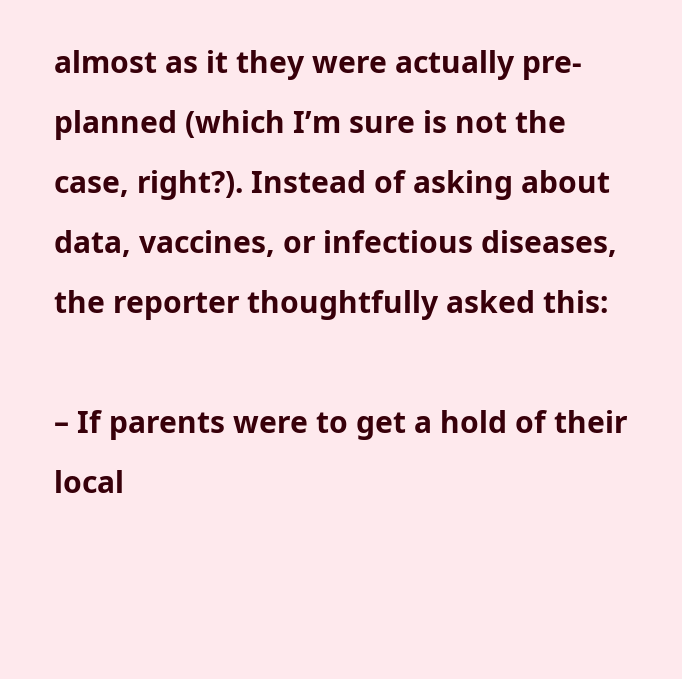almost as it they were actually pre-planned (which I’m sure is not the case, right?). Instead of asking about data, vaccines, or infectious diseases, the reporter thoughtfully asked this:

– If parents were to get a hold of their local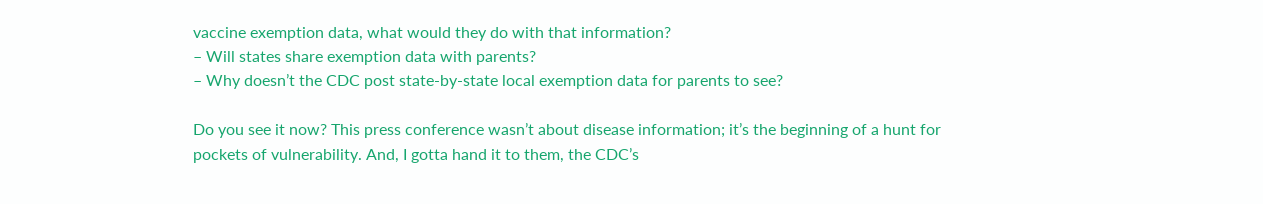vaccine exemption data, what would they do with that information?
– Will states share exemption data with parents?
– Why doesn’t the CDC post state-by-state local exemption data for parents to see?

Do you see it now? This press conference wasn’t about disease information; it’s the beginning of a hunt for pockets of vulnerability. And, I gotta hand it to them, the CDC’s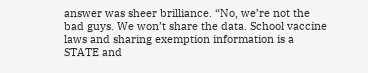answer was sheer brilliance. “No, we’re not the bad guys. We won’t share the data. School vaccine laws and sharing exemption information is a STATE and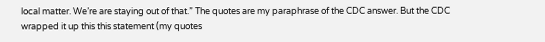local matter. We’re are staying out of that.” The quotes are my paraphrase of the CDC answer. But the CDC wrapped it up this this statement (my quotes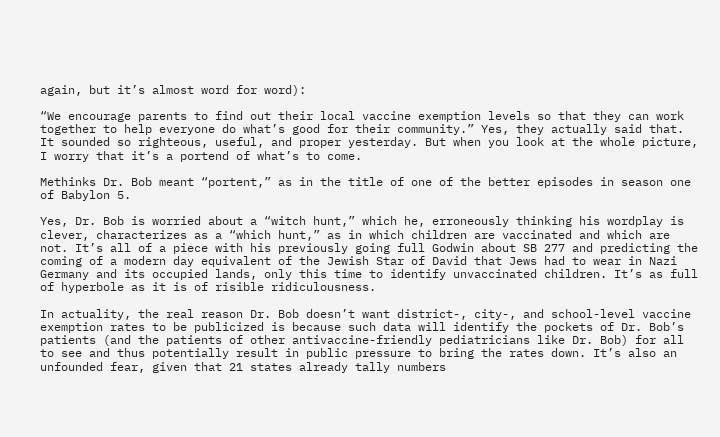again, but it’s almost word for word):

“We encourage parents to find out their local vaccine exemption levels so that they can work together to help everyone do what’s good for their community.” Yes, they actually said that. It sounded so righteous, useful, and proper yesterday. But when you look at the whole picture, I worry that it’s a portend of what’s to come.

Methinks Dr. Bob meant “portent,” as in the title of one of the better episodes in season one of Babylon 5.

Yes, Dr. Bob is worried about a “witch hunt,” which he, erroneously thinking his wordplay is clever, characterizes as a “which hunt,” as in which children are vaccinated and which are not. It’s all of a piece with his previously going full Godwin about SB 277 and predicting the coming of a modern day equivalent of the Jewish Star of David that Jews had to wear in Nazi Germany and its occupied lands, only this time to identify unvaccinated children. It’s as full of hyperbole as it is of risible ridiculousness.

In actuality, the real reason Dr. Bob doesn’t want district-, city-, and school-level vaccine exemption rates to be publicized is because such data will identify the pockets of Dr. Bob’s patients (and the patients of other antivaccine-friendly pediatricians like Dr. Bob) for all to see and thus potentially result in public pressure to bring the rates down. It’s also an unfounded fear, given that 21 states already tally numbers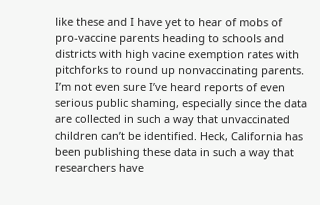like these and I have yet to hear of mobs of pro-vaccine parents heading to schools and districts with high vacine exemption rates with pitchforks to round up nonvaccinating parents. I’m not even sure I’ve heard reports of even serious public shaming, especially since the data are collected in such a way that unvaccinated children can’t be identified. Heck, California has been publishing these data in such a way that researchers have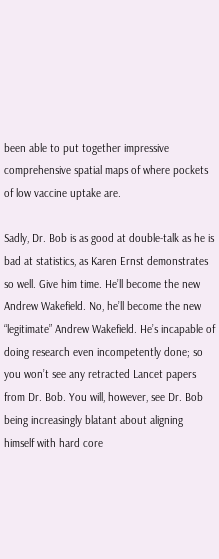been able to put together impressive comprehensive spatial maps of where pockets of low vaccine uptake are.

Sadly, Dr. Bob is as good at double-talk as he is bad at statistics, as Karen Ernst demonstrates so well. Give him time. He’ll become the new Andrew Wakefield. No, he’ll become the new “legitimate” Andrew Wakefield. He’s incapable of doing research even incompetently done; so you won’t see any retracted Lancet papers from Dr. Bob. You will, however, see Dr. Bob being increasingly blatant about aligning himself with hard core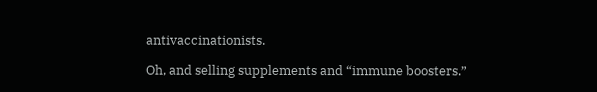antivaccinationists.

Oh, and selling supplements and “immune boosters.”